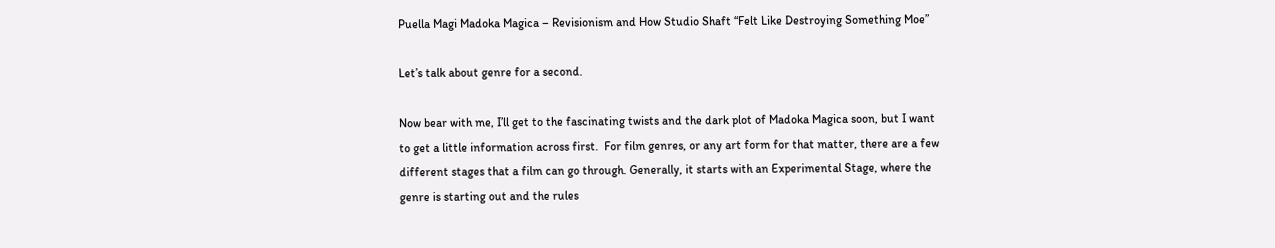Puella Magi Madoka Magica – Revisionism and How Studio Shaft “Felt Like Destroying Something Moe”

Let’s talk about genre for a second.

Now bear with me, I’ll get to the fascinating twists and the dark plot of Madoka Magica soon, but I want to get a little information across first.  For film genres, or any art form for that matter, there are a few different stages that a film can go through. Generally, it starts with an Experimental Stage, where the genre is starting out and the rules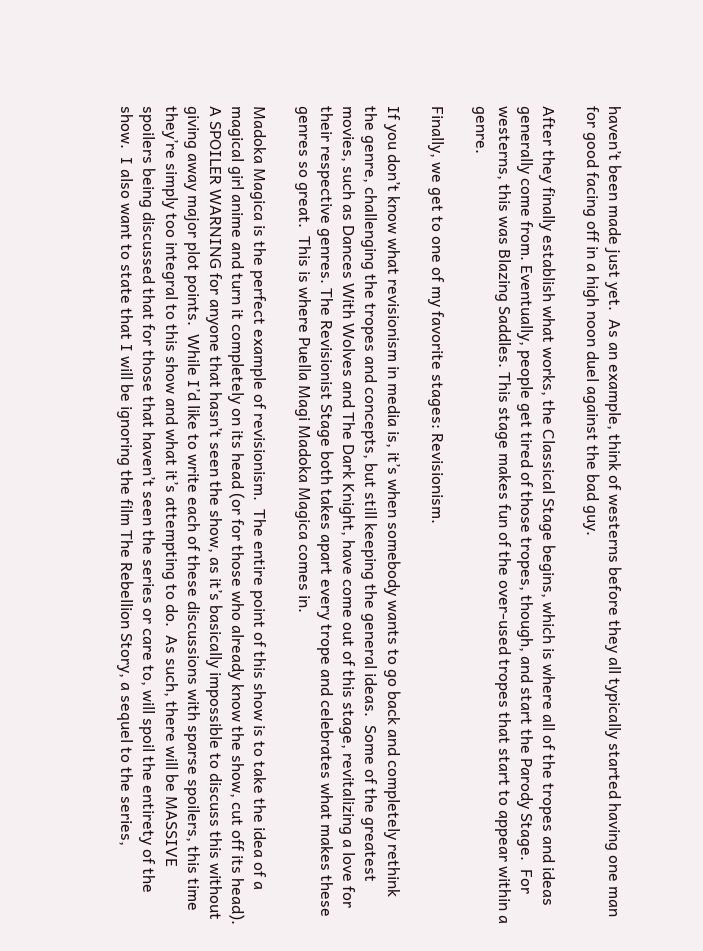haven’t been made just yet.  As an example, think of westerns before they all typically started having one man for good facing off in a high noon duel against the bad guy.

After they finally establish what works, the Classical Stage begins, which is where all of the tropes and ideas generally come from. Eventually, people get tired of those tropes, though, and start the Parody Stage.  For westerns, this was Blazing Saddles. This stage makes fun of the over-used tropes that start to appear within a genre.

Finally, we get to one of my favorite stages: Revisionism.

If you don’t know what revisionism in media is, it’s when somebody wants to go back and completely rethink the genre, challenging the tropes and concepts, but still keeping the general ideas.  Some of the greatest movies, such as Dances With Wolves and The Dark Knight, have come out of this stage, revitalizing a love for their respective genres. The Revisionist Stage both takes apart every trope and celebrates what makes these genres so great.  This is where Puella Magi Madoka Magica comes in.

Madoka Magica is the perfect example of revisionism.  The entire point of this show is to take the idea of a magical girl anime and turn it completely on its head (or for those who already know the show, cut off its head).  A SPOILER WARNING for anyone that hasn’t seen the show, as it’s basically impossible to discuss this without giving away major plot points.  While I’d like to write each of these discussions with sparse spoilers, this time they’re simply too integral to this show and what it’s attempting to do.  As such, there will be MASSIVE spoilers being discussed that for those that haven’t seen the series or care to, will spoil the entirety of the show.  I also want to state that I will be ignoring the film The Rebellion Story, a sequel to the series,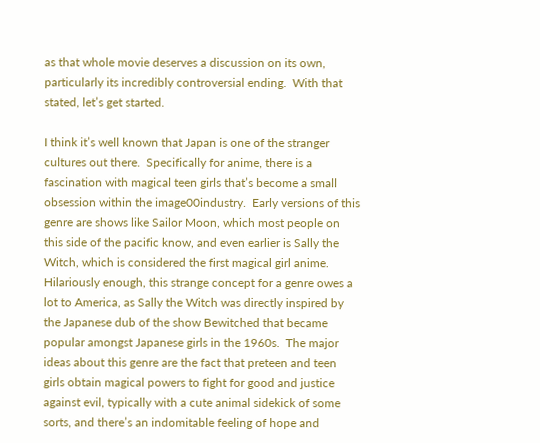as that whole movie deserves a discussion on its own, particularly its incredibly controversial ending.  With that stated, let’s get started.

I think it’s well known that Japan is one of the stranger cultures out there.  Specifically for anime, there is a fascination with magical teen girls that’s become a small obsession within the image00industry.  Early versions of this genre are shows like Sailor Moon, which most people on this side of the pacific know, and even earlier is Sally the Witch, which is considered the first magical girl anime.  Hilariously enough, this strange concept for a genre owes a lot to America, as Sally the Witch was directly inspired by the Japanese dub of the show Bewitched that became popular amongst Japanese girls in the 1960s.  The major ideas about this genre are the fact that preteen and teen girls obtain magical powers to fight for good and justice against evil, typically with a cute animal sidekick of some sorts, and there’s an indomitable feeling of hope and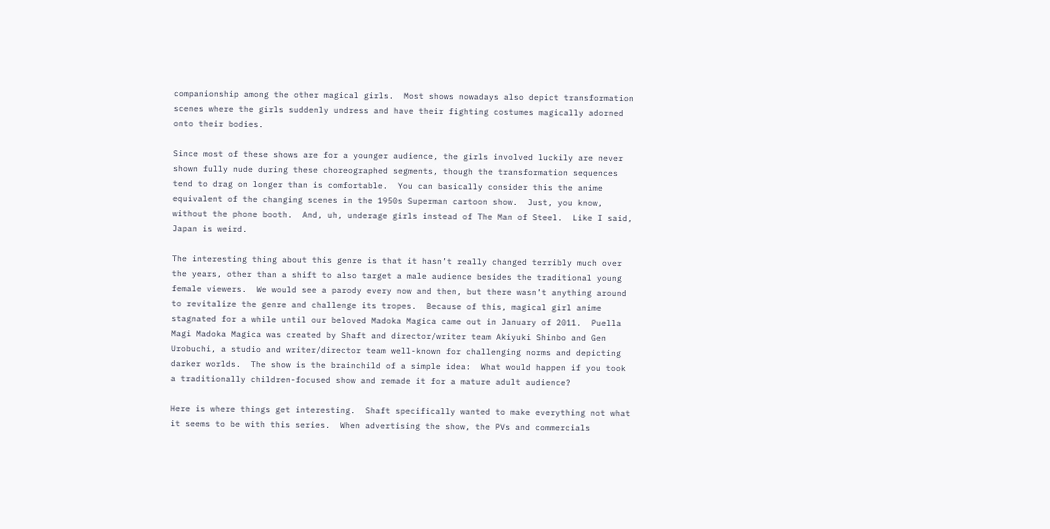companionship among the other magical girls.  Most shows nowadays also depict transformation scenes where the girls suddenly undress and have their fighting costumes magically adorned onto their bodies.

Since most of these shows are for a younger audience, the girls involved luckily are never shown fully nude during these choreographed segments, though the transformation sequences tend to drag on longer than is comfortable.  You can basically consider this the anime equivalent of the changing scenes in the 1950s Superman cartoon show.  Just, you know, without the phone booth.  And, uh, underage girls instead of The Man of Steel.  Like I said, Japan is weird.

The interesting thing about this genre is that it hasn’t really changed terribly much over the years, other than a shift to also target a male audience besides the traditional young female viewers.  We would see a parody every now and then, but there wasn’t anything around to revitalize the genre and challenge its tropes.  Because of this, magical girl anime stagnated for a while until our beloved Madoka Magica came out in January of 2011.  Puella Magi Madoka Magica was created by Shaft and director/writer team Akiyuki Shinbo and Gen Urobuchi, a studio and writer/director team well-known for challenging norms and depicting darker worlds.  The show is the brainchild of a simple idea:  What would happen if you took a traditionally children-focused show and remade it for a mature adult audience?

Here is where things get interesting.  Shaft specifically wanted to make everything not what it seems to be with this series.  When advertising the show, the PVs and commercials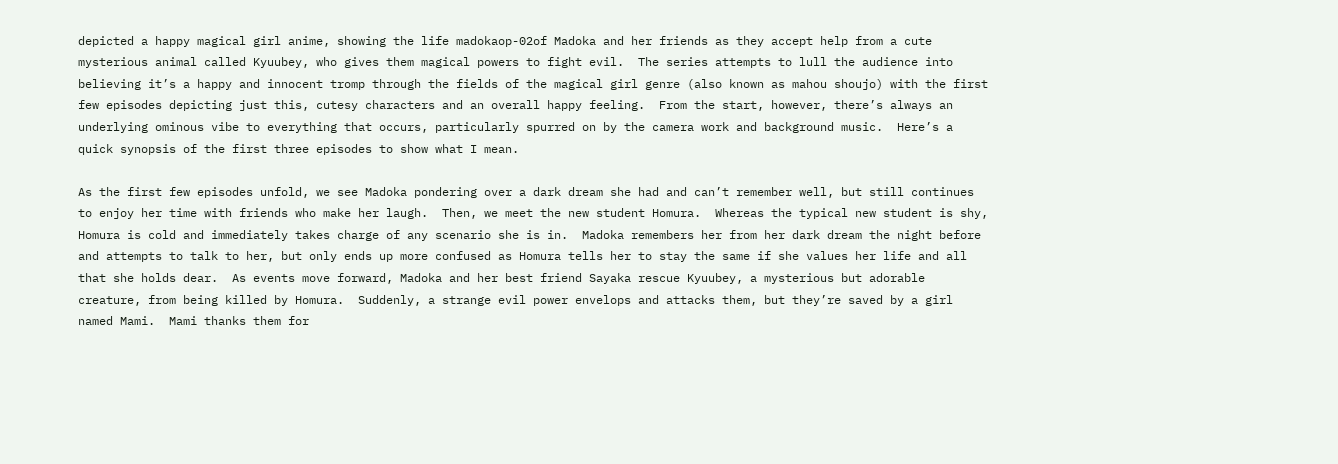depicted a happy magical girl anime, showing the life madokaop-02of Madoka and her friends as they accept help from a cute mysterious animal called Kyuubey, who gives them magical powers to fight evil.  The series attempts to lull the audience into believing it’s a happy and innocent tromp through the fields of the magical girl genre (also known as mahou shoujo) with the first few episodes depicting just this, cutesy characters and an overall happy feeling.  From the start, however, there’s always an underlying ominous vibe to everything that occurs, particularly spurred on by the camera work and background music.  Here’s a quick synopsis of the first three episodes to show what I mean.

As the first few episodes unfold, we see Madoka pondering over a dark dream she had and can’t remember well, but still continues to enjoy her time with friends who make her laugh.  Then, we meet the new student Homura.  Whereas the typical new student is shy, Homura is cold and immediately takes charge of any scenario she is in.  Madoka remembers her from her dark dream the night before and attempts to talk to her, but only ends up more confused as Homura tells her to stay the same if she values her life and all that she holds dear.  As events move forward, Madoka and her best friend Sayaka rescue Kyuubey, a mysterious but adorable creature, from being killed by Homura.  Suddenly, a strange evil power envelops and attacks them, but they’re saved by a girl named Mami.  Mami thanks them for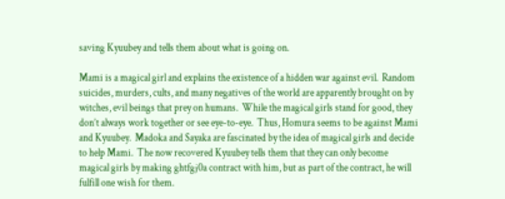saving Kyuubey and tells them about what is going on.

Mami is a magical girl and explains the existence of a hidden war against evil.  Random suicides, murders, cults, and many negatives of the world are apparently brought on by witches, evil beings that prey on humans.  While the magical girls stand for good, they don’t always work together or see eye-to-eye.  Thus, Homura seems to be against Mami and Kyuubey.  Madoka and Sayaka are fascinated by the idea of magical girls and decide to help Mami.  The now recovered Kyuubey tells them that they can only become magical girls by making ghtfgj0a contract with him, but as part of the contract, he will fulfill one wish for them.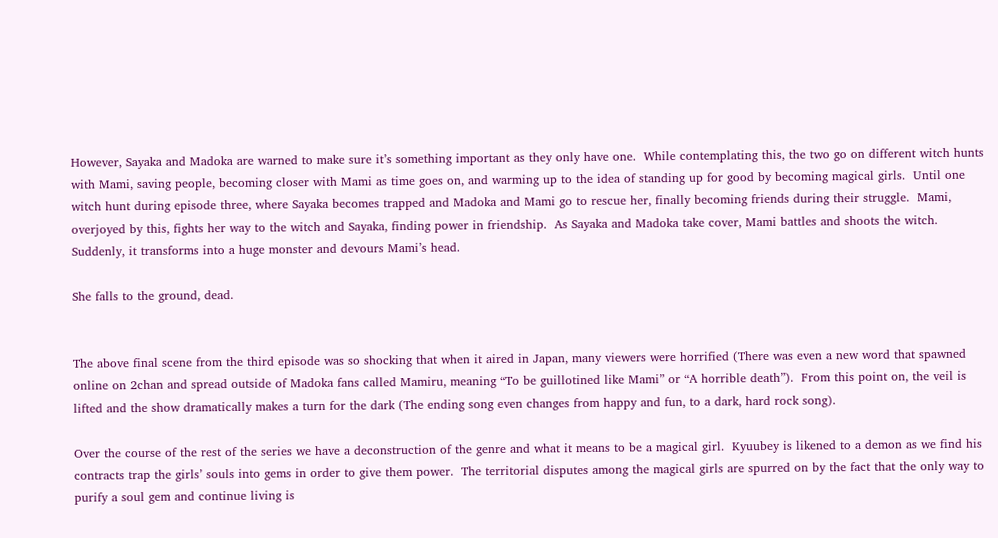However, Sayaka and Madoka are warned to make sure it’s something important as they only have one.  While contemplating this, the two go on different witch hunts with Mami, saving people, becoming closer with Mami as time goes on, and warming up to the idea of standing up for good by becoming magical girls.  Until one witch hunt during episode three, where Sayaka becomes trapped and Madoka and Mami go to rescue her, finally becoming friends during their struggle.  Mami, overjoyed by this, fights her way to the witch and Sayaka, finding power in friendship.  As Sayaka and Madoka take cover, Mami battles and shoots the witch.  Suddenly, it transforms into a huge monster and devours Mami’s head.

She falls to the ground, dead.


The above final scene from the third episode was so shocking that when it aired in Japan, many viewers were horrified (There was even a new word that spawned online on 2chan and spread outside of Madoka fans called Mamiru, meaning “To be guillotined like Mami” or “A horrible death”).  From this point on, the veil is lifted and the show dramatically makes a turn for the dark (The ending song even changes from happy and fun, to a dark, hard rock song).

Over the course of the rest of the series we have a deconstruction of the genre and what it means to be a magical girl.  Kyuubey is likened to a demon as we find his contracts trap the girls’ souls into gems in order to give them power.  The territorial disputes among the magical girls are spurred on by the fact that the only way to purify a soul gem and continue living is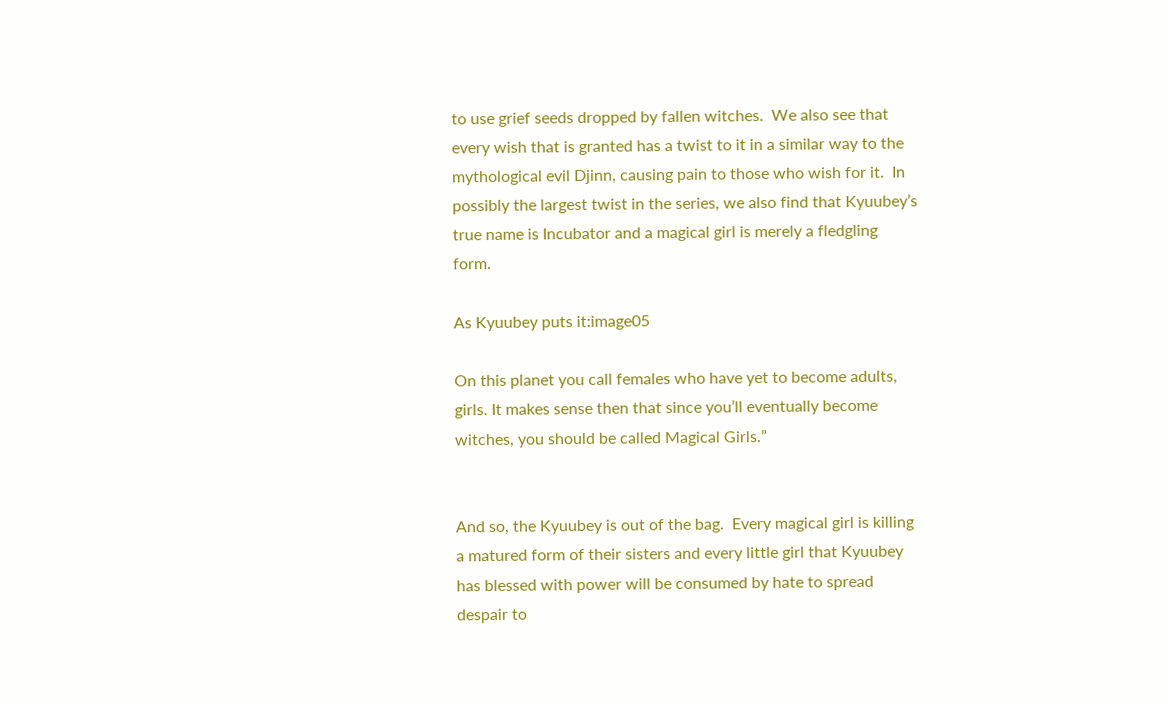to use grief seeds dropped by fallen witches.  We also see that every wish that is granted has a twist to it in a similar way to the mythological evil Djinn, causing pain to those who wish for it.  In possibly the largest twist in the series, we also find that Kyuubey’s true name is Incubator and a magical girl is merely a fledgling form.

As Kyuubey puts it:image05

On this planet you call females who have yet to become adults, girls. It makes sense then that since you’ll eventually become witches, you should be called Magical Girls.”


And so, the Kyuubey is out of the bag.  Every magical girl is killing a matured form of their sisters and every little girl that Kyuubey has blessed with power will be consumed by hate to spread despair to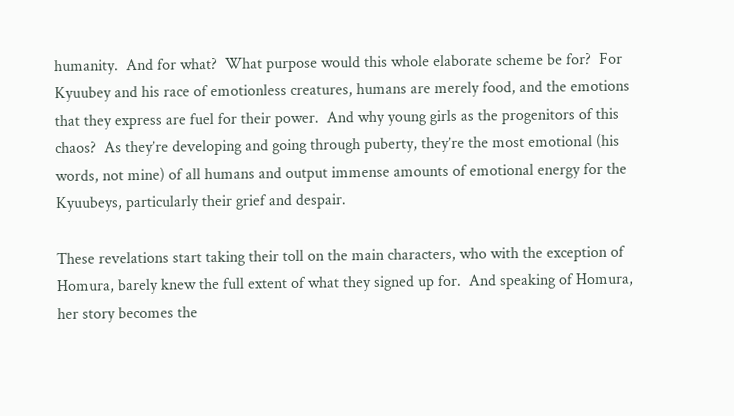humanity.  And for what?  What purpose would this whole elaborate scheme be for?  For Kyuubey and his race of emotionless creatures, humans are merely food, and the emotions that they express are fuel for their power.  And why young girls as the progenitors of this chaos?  As they’re developing and going through puberty, they’re the most emotional (his words, not mine) of all humans and output immense amounts of emotional energy for the Kyuubeys, particularly their grief and despair.

These revelations start taking their toll on the main characters, who with the exception of Homura, barely knew the full extent of what they signed up for.  And speaking of Homura, her story becomes the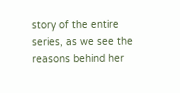story of the entire series, as we see the reasons behind her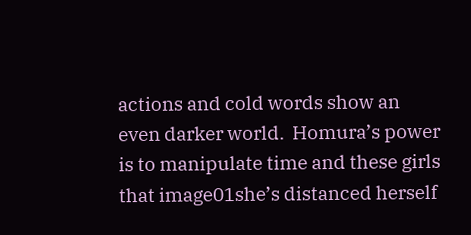actions and cold words show an even darker world.  Homura’s power is to manipulate time and these girls that image01she’s distanced herself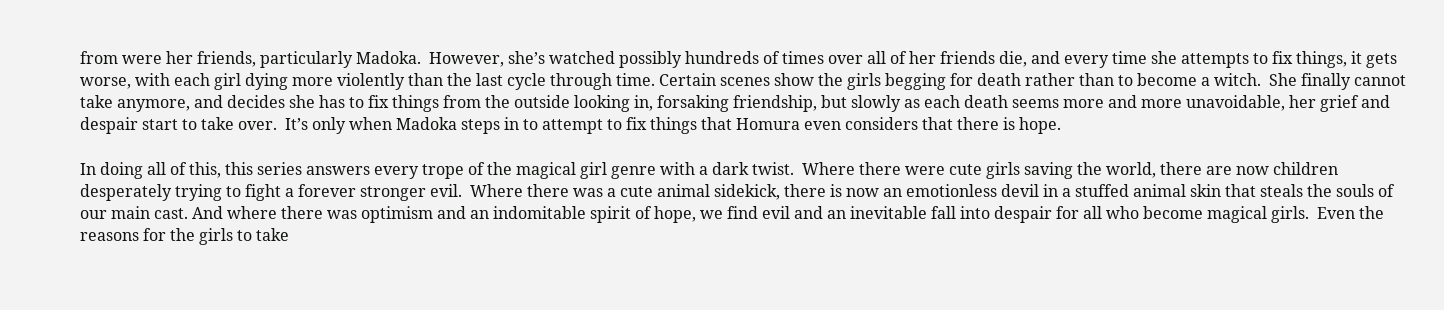from were her friends, particularly Madoka.  However, she’s watched possibly hundreds of times over all of her friends die, and every time she attempts to fix things, it gets worse, with each girl dying more violently than the last cycle through time. Certain scenes show the girls begging for death rather than to become a witch.  She finally cannot take anymore, and decides she has to fix things from the outside looking in, forsaking friendship, but slowly as each death seems more and more unavoidable, her grief and despair start to take over.  It’s only when Madoka steps in to attempt to fix things that Homura even considers that there is hope.

In doing all of this, this series answers every trope of the magical girl genre with a dark twist.  Where there were cute girls saving the world, there are now children desperately trying to fight a forever stronger evil.  Where there was a cute animal sidekick, there is now an emotionless devil in a stuffed animal skin that steals the souls of our main cast. And where there was optimism and an indomitable spirit of hope, we find evil and an inevitable fall into despair for all who become magical girls.  Even the reasons for the girls to take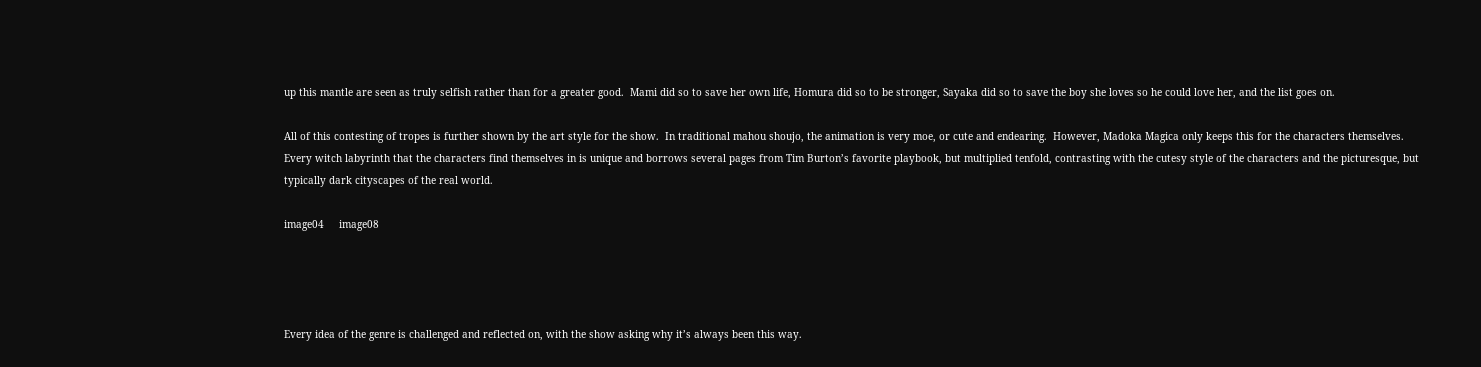up this mantle are seen as truly selfish rather than for a greater good.  Mami did so to save her own life, Homura did so to be stronger, Sayaka did so to save the boy she loves so he could love her, and the list goes on.

All of this contesting of tropes is further shown by the art style for the show.  In traditional mahou shoujo, the animation is very moe, or cute and endearing.  However, Madoka Magica only keeps this for the characters themselves.  Every witch labyrinth that the characters find themselves in is unique and borrows several pages from Tim Burton’s favorite playbook, but multiplied tenfold, contrasting with the cutesy style of the characters and the picturesque, but typically dark cityscapes of the real world.

image04     image08




Every idea of the genre is challenged and reflected on, with the show asking why it’s always been this way.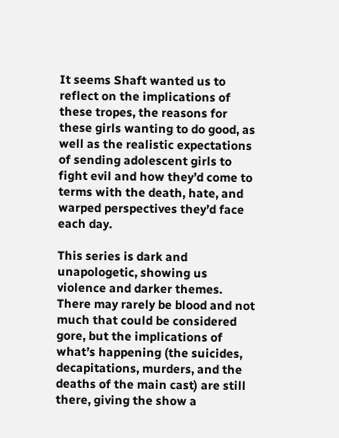It seems Shaft wanted us to reflect on the implications of these tropes, the reasons for these girls wanting to do good, as well as the realistic expectations of sending adolescent girls to fight evil and how they’d come to terms with the death, hate, and warped perspectives they’d face each day.

This series is dark and unapologetic, showing us violence and darker themes.  There may rarely be blood and not much that could be considered gore, but the implications of what’s happening (the suicides, decapitations, murders, and the deaths of the main cast) are still there, giving the show a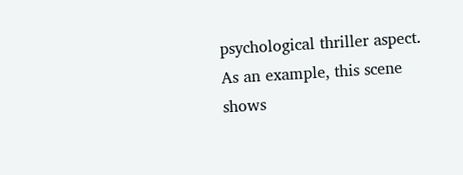psychological thriller aspect.  As an example, this scene shows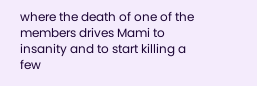where the death of one of the members drives Mami to insanity and to start killing a few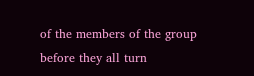of the members of the group before they all turn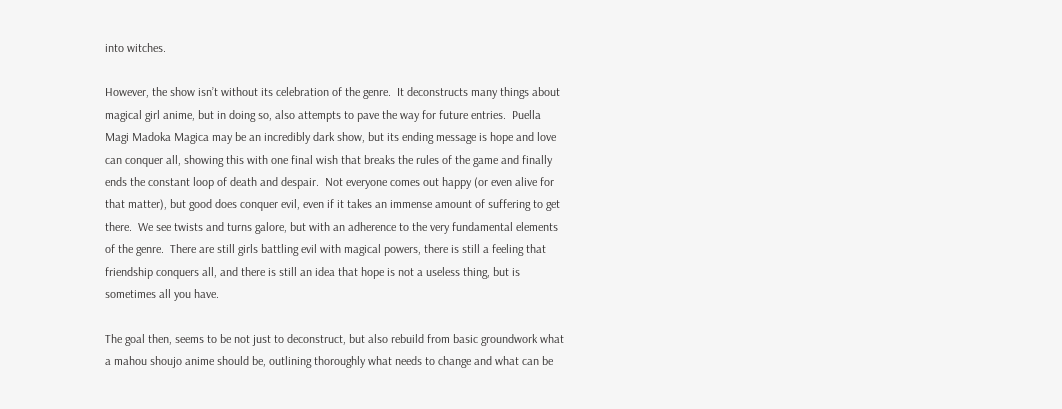into witches.

However, the show isn’t without its celebration of the genre.  It deconstructs many things about magical girl anime, but in doing so, also attempts to pave the way for future entries.  Puella Magi Madoka Magica may be an incredibly dark show, but its ending message is hope and love can conquer all, showing this with one final wish that breaks the rules of the game and finally ends the constant loop of death and despair.  Not everyone comes out happy (or even alive for that matter), but good does conquer evil, even if it takes an immense amount of suffering to get there.  We see twists and turns galore, but with an adherence to the very fundamental elements of the genre.  There are still girls battling evil with magical powers, there is still a feeling that friendship conquers all, and there is still an idea that hope is not a useless thing, but is sometimes all you have.

The goal then, seems to be not just to deconstruct, but also rebuild from basic groundwork what a mahou shoujo anime should be, outlining thoroughly what needs to change and what can be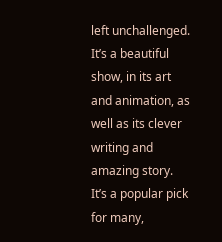left unchallenged.  It’s a beautiful show, in its art and animation, as well as its clever writing and amazing story.  It’s a popular pick for many,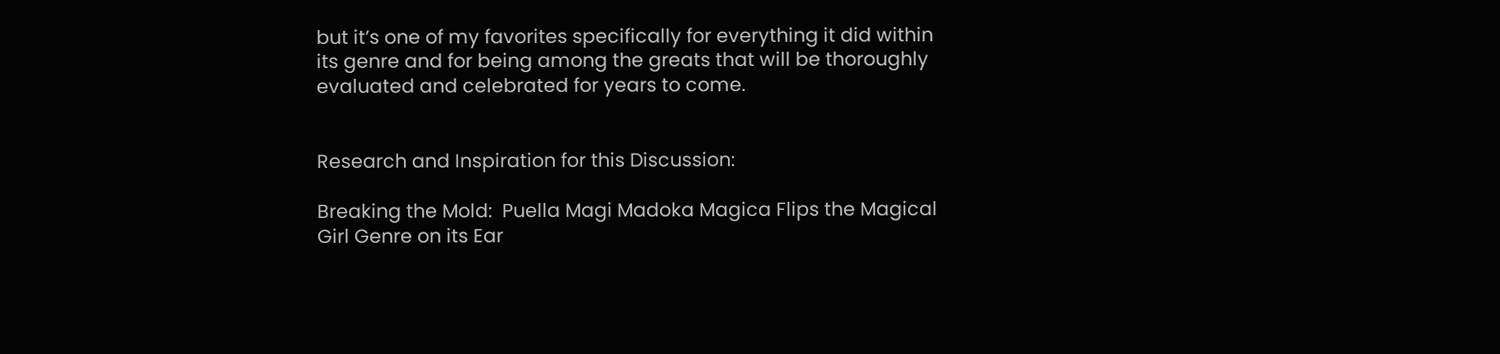but it’s one of my favorites specifically for everything it did within its genre and for being among the greats that will be thoroughly evaluated and celebrated for years to come.


Research and Inspiration for this Discussion:

Breaking the Mold:  Puella Magi Madoka Magica Flips the Magical Girl Genre on its Ear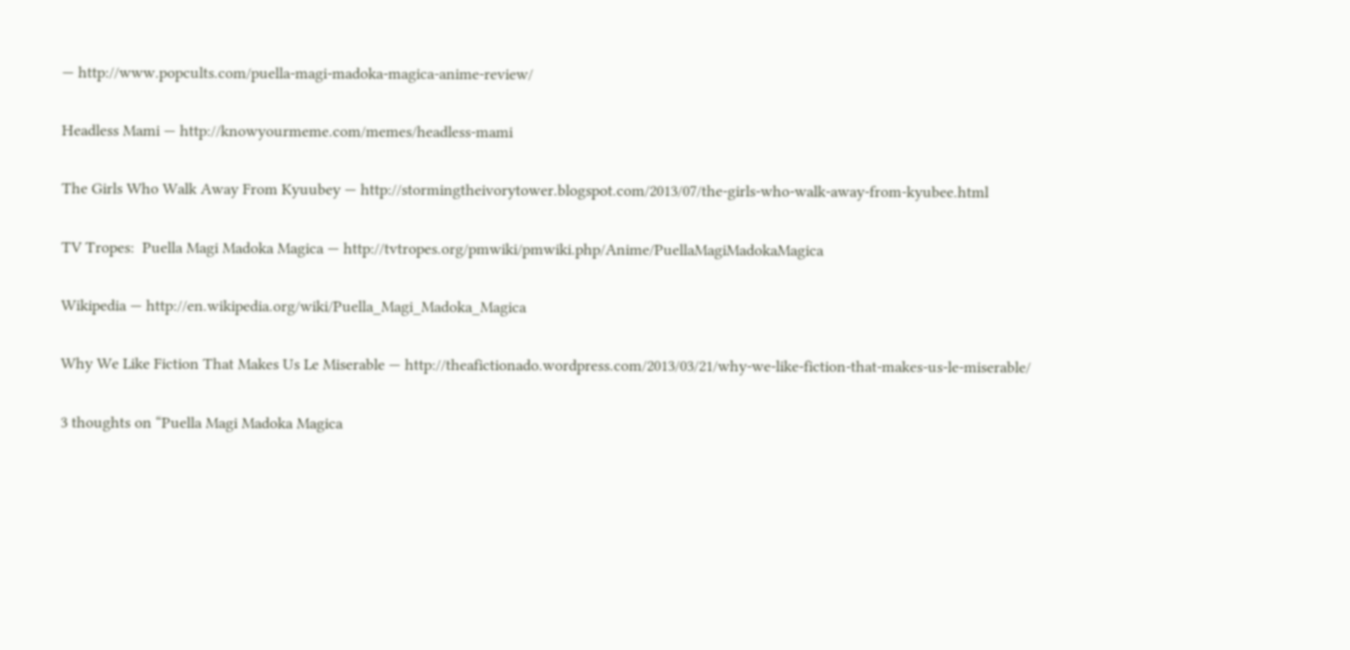— http://www.popcults.com/puella-magi-madoka-magica-anime-review/

Headless Mami — http://knowyourmeme.com/memes/headless-mami

The Girls Who Walk Away From Kyuubey — http://stormingtheivorytower.blogspot.com/2013/07/the-girls-who-walk-away-from-kyubee.html

TV Tropes:  Puella Magi Madoka Magica — http://tvtropes.org/pmwiki/pmwiki.php/Anime/PuellaMagiMadokaMagica

Wikipedia — http://en.wikipedia.org/wiki/Puella_Magi_Madoka_Magica

Why We Like Fiction That Makes Us Le Miserable — http://theafictionado.wordpress.com/2013/03/21/why-we-like-fiction-that-makes-us-le-miserable/

3 thoughts on “Puella Magi Madoka Magica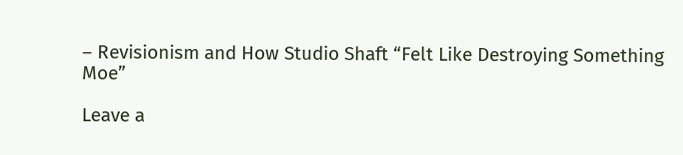– Revisionism and How Studio Shaft “Felt Like Destroying Something Moe”

Leave a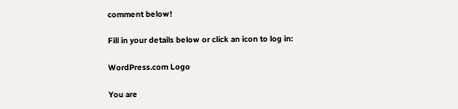comment below!

Fill in your details below or click an icon to log in:

WordPress.com Logo

You are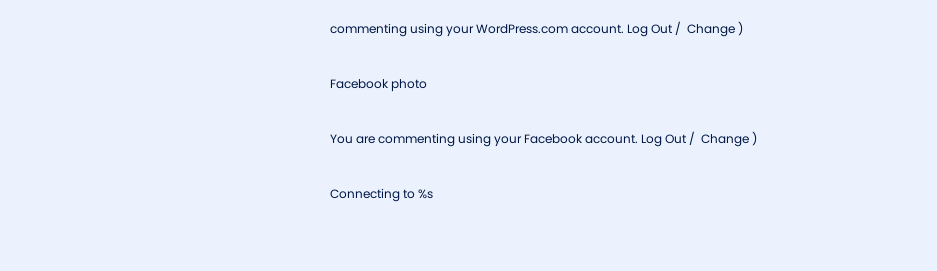commenting using your WordPress.com account. Log Out /  Change )

Facebook photo

You are commenting using your Facebook account. Log Out /  Change )

Connecting to %s